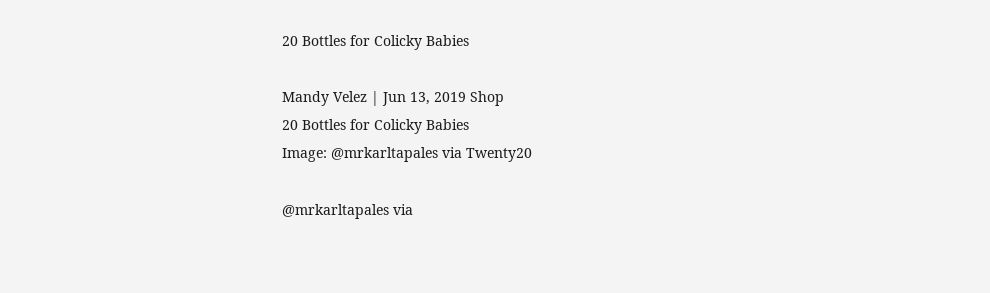20 Bottles for Colicky Babies

Mandy Velez | Jun 13, 2019 Shop
20 Bottles for Colicky Babies
Image: @mrkarltapales via Twenty20

@mrkarltapales via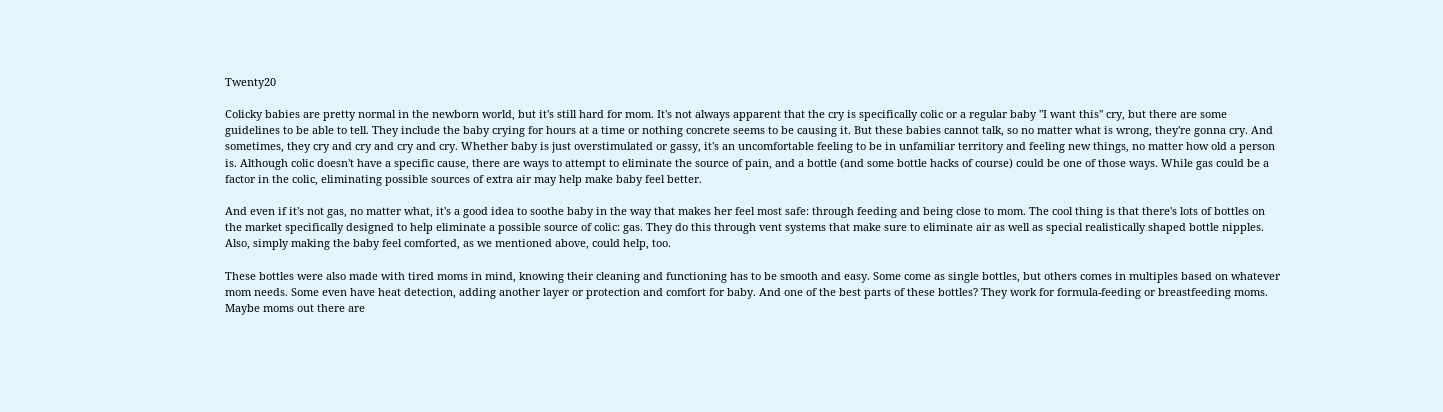Twenty20

Colicky babies are pretty normal in the newborn world, but it's still hard for mom. It's not always apparent that the cry is specifically colic or a regular baby "I want this" cry, but there are some guidelines to be able to tell. They include the baby crying for hours at a time or nothing concrete seems to be causing it. But these babies cannot talk, so no matter what is wrong, they're gonna cry. And sometimes, they cry and cry and cry and cry. Whether baby is just overstimulated or gassy, it's an uncomfortable feeling to be in unfamiliar territory and feeling new things, no matter how old a person is. Although colic doesn't have a specific cause, there are ways to attempt to eliminate the source of pain, and a bottle (and some bottle hacks of course) could be one of those ways. While gas could be a factor in the colic, eliminating possible sources of extra air may help make baby feel better.

And even if it's not gas, no matter what, it's a good idea to soothe baby in the way that makes her feel most safe: through feeding and being close to mom. The cool thing is that there's lots of bottles on the market specifically designed to help eliminate a possible source of colic: gas. They do this through vent systems that make sure to eliminate air as well as special realistically shaped bottle nipples. Also, simply making the baby feel comforted, as we mentioned above, could help, too.

These bottles were also made with tired moms in mind, knowing their cleaning and functioning has to be smooth and easy. Some come as single bottles, but others comes in multiples based on whatever mom needs. Some even have heat detection, adding another layer or protection and comfort for baby. And one of the best parts of these bottles? They work for formula-feeding or breastfeeding moms. Maybe moms out there are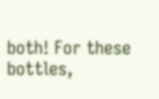both! For these bottles,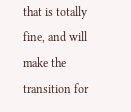that is totally fine, and will make the transition for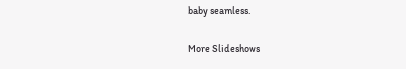baby seamless.

More Slideshows